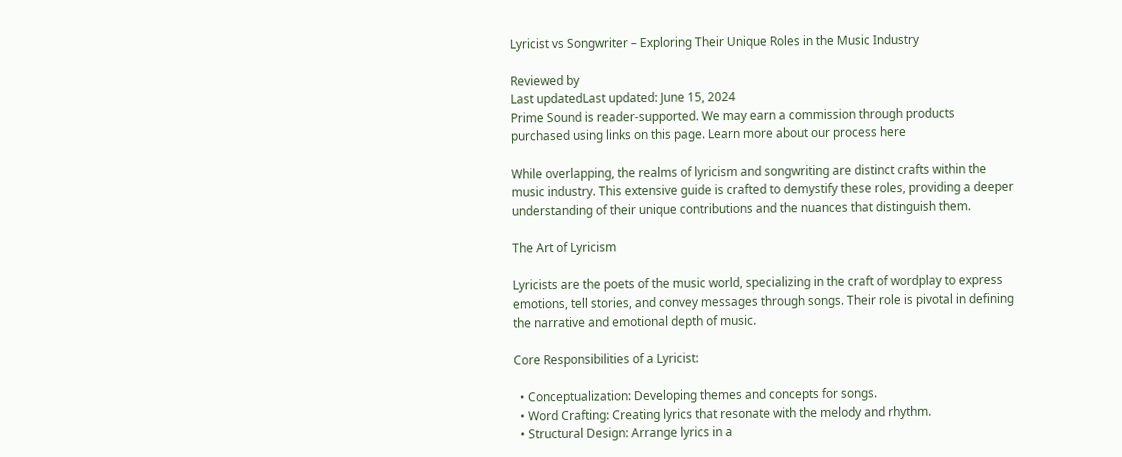Lyricist vs Songwriter – Exploring Their Unique Roles in the Music Industry

Reviewed by
Last updatedLast updated: June 15, 2024
Prime Sound is reader-supported. We may earn a commission through products purchased using links on this page. Learn more about our process here

While overlapping, the realms of lyricism and songwriting are distinct crafts within the music industry. This extensive guide is crafted to demystify these roles, providing a deeper understanding of their unique contributions and the nuances that distinguish them.

The Art of Lyricism

Lyricists are the poets of the music world, specializing in the craft of wordplay to express emotions, tell stories, and convey messages through songs. Their role is pivotal in defining the narrative and emotional depth of music.

Core Responsibilities of a Lyricist:

  • Conceptualization: Developing themes and concepts for songs.
  • Word Crafting: Creating lyrics that resonate with the melody and rhythm.
  • Structural Design: Arrange lyrics in a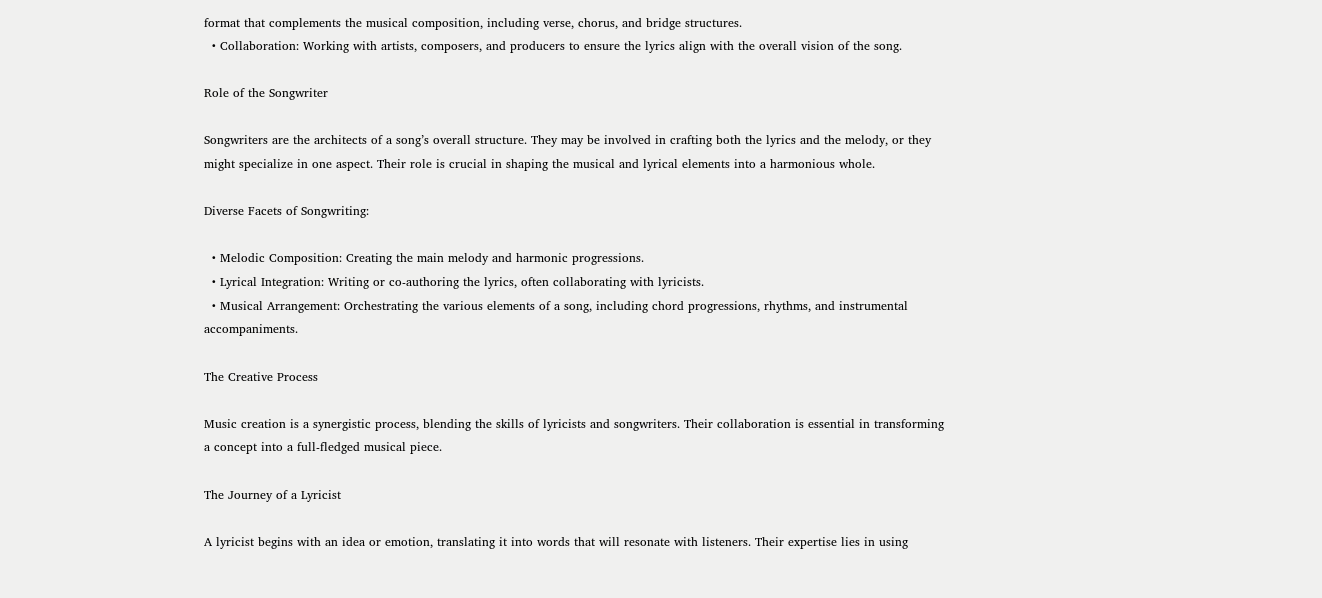format that complements the musical composition, including verse, chorus, and bridge structures.
  • Collaboration: Working with artists, composers, and producers to ensure the lyrics align with the overall vision of the song.

Role of the Songwriter

Songwriters are the architects of a song’s overall structure. They may be involved in crafting both the lyrics and the melody, or they might specialize in one aspect. Their role is crucial in shaping the musical and lyrical elements into a harmonious whole.

Diverse Facets of Songwriting:

  • Melodic Composition: Creating the main melody and harmonic progressions.
  • Lyrical Integration: Writing or co-authoring the lyrics, often collaborating with lyricists.
  • Musical Arrangement: Orchestrating the various elements of a song, including chord progressions, rhythms, and instrumental accompaniments.

The Creative Process

Music creation is a synergistic process, blending the skills of lyricists and songwriters. Their collaboration is essential in transforming a concept into a full-fledged musical piece.

The Journey of a Lyricist

A lyricist begins with an idea or emotion, translating it into words that will resonate with listeners. Their expertise lies in using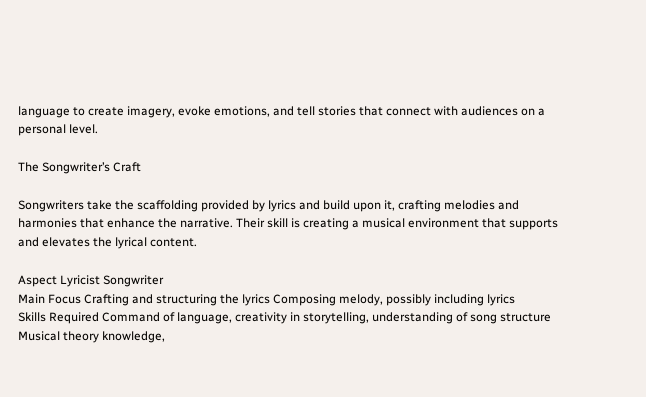language to create imagery, evoke emotions, and tell stories that connect with audiences on a personal level.

The Songwriter’s Craft

Songwriters take the scaffolding provided by lyrics and build upon it, crafting melodies and harmonies that enhance the narrative. Their skill is creating a musical environment that supports and elevates the lyrical content.

Aspect Lyricist Songwriter
Main Focus Crafting and structuring the lyrics Composing melody, possibly including lyrics
Skills Required Command of language, creativity in storytelling, understanding of song structure Musical theory knowledge,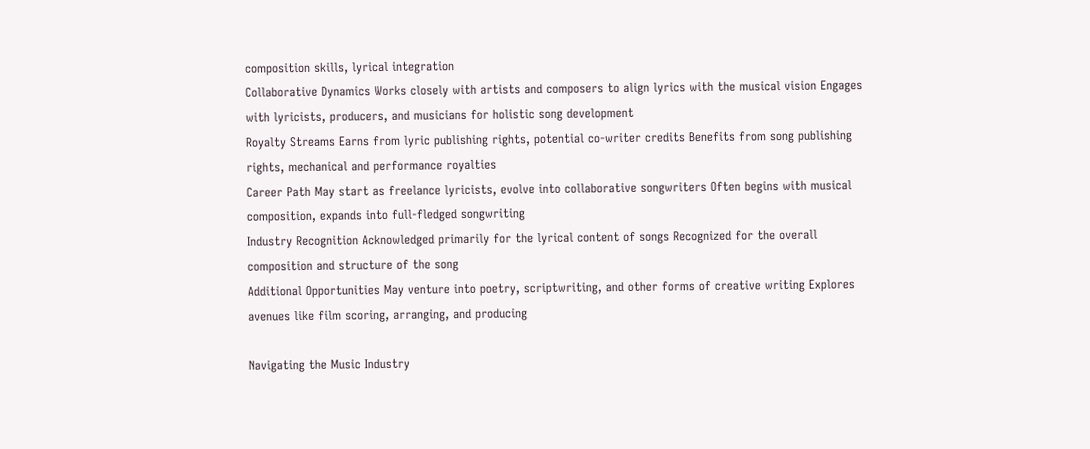composition skills, lyrical integration
Collaborative Dynamics Works closely with artists and composers to align lyrics with the musical vision Engages with lyricists, producers, and musicians for holistic song development
Royalty Streams Earns from lyric publishing rights, potential co-writer credits Benefits from song publishing rights, mechanical and performance royalties
Career Path May start as freelance lyricists, evolve into collaborative songwriters Often begins with musical composition, expands into full-fledged songwriting
Industry Recognition Acknowledged primarily for the lyrical content of songs Recognized for the overall composition and structure of the song
Additional Opportunities May venture into poetry, scriptwriting, and other forms of creative writing Explores avenues like film scoring, arranging, and producing

Navigating the Music Industry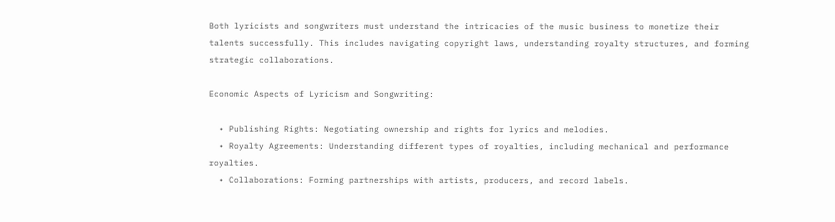Both lyricists and songwriters must understand the intricacies of the music business to monetize their talents successfully. This includes navigating copyright laws, understanding royalty structures, and forming strategic collaborations.

Economic Aspects of Lyricism and Songwriting:

  • Publishing Rights: Negotiating ownership and rights for lyrics and melodies.
  • Royalty Agreements: Understanding different types of royalties, including mechanical and performance royalties.
  • Collaborations: Forming partnerships with artists, producers, and record labels.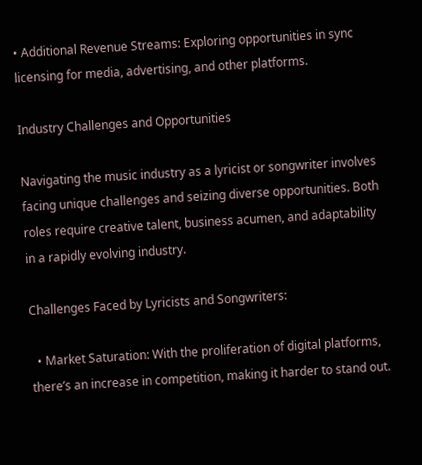• Additional Revenue Streams: Exploring opportunities in sync licensing for media, advertising, and other platforms.

Industry Challenges and Opportunities

Navigating the music industry as a lyricist or songwriter involves facing unique challenges and seizing diverse opportunities. Both roles require creative talent, business acumen, and adaptability in a rapidly evolving industry.

Challenges Faced by Lyricists and Songwriters:

  • Market Saturation: With the proliferation of digital platforms, there’s an increase in competition, making it harder to stand out.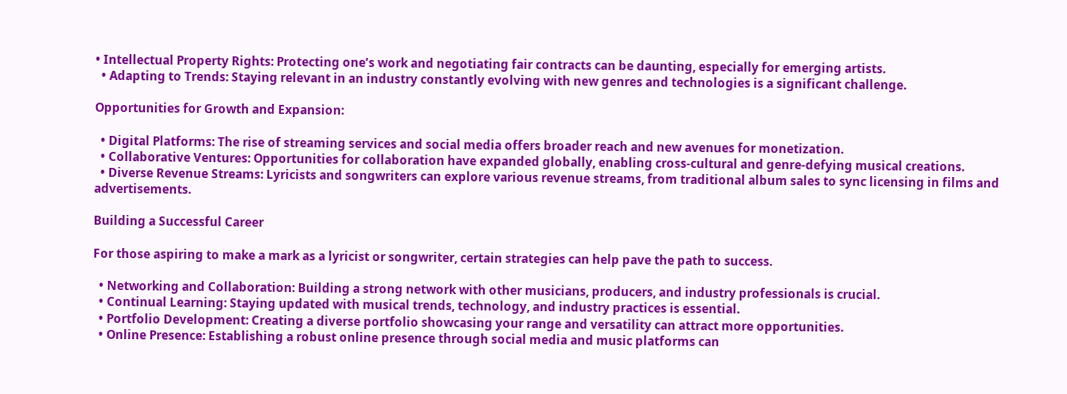• Intellectual Property Rights: Protecting one’s work and negotiating fair contracts can be daunting, especially for emerging artists.
  • Adapting to Trends: Staying relevant in an industry constantly evolving with new genres and technologies is a significant challenge.

Opportunities for Growth and Expansion:

  • Digital Platforms: The rise of streaming services and social media offers broader reach and new avenues for monetization.
  • Collaborative Ventures: Opportunities for collaboration have expanded globally, enabling cross-cultural and genre-defying musical creations.
  • Diverse Revenue Streams: Lyricists and songwriters can explore various revenue streams, from traditional album sales to sync licensing in films and advertisements.

Building a Successful Career

For those aspiring to make a mark as a lyricist or songwriter, certain strategies can help pave the path to success.

  • Networking and Collaboration: Building a strong network with other musicians, producers, and industry professionals is crucial.
  • Continual Learning: Staying updated with musical trends, technology, and industry practices is essential.
  • Portfolio Development: Creating a diverse portfolio showcasing your range and versatility can attract more opportunities.
  • Online Presence: Establishing a robust online presence through social media and music platforms can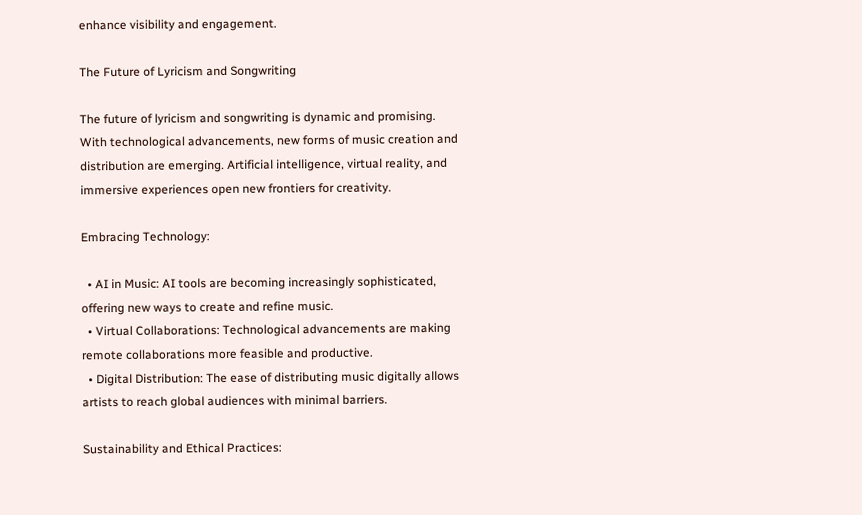enhance visibility and engagement.

The Future of Lyricism and Songwriting

The future of lyricism and songwriting is dynamic and promising. With technological advancements, new forms of music creation and distribution are emerging. Artificial intelligence, virtual reality, and immersive experiences open new frontiers for creativity.

Embracing Technology:

  • AI in Music: AI tools are becoming increasingly sophisticated, offering new ways to create and refine music.
  • Virtual Collaborations: Technological advancements are making remote collaborations more feasible and productive.
  • Digital Distribution: The ease of distributing music digitally allows artists to reach global audiences with minimal barriers.

Sustainability and Ethical Practices: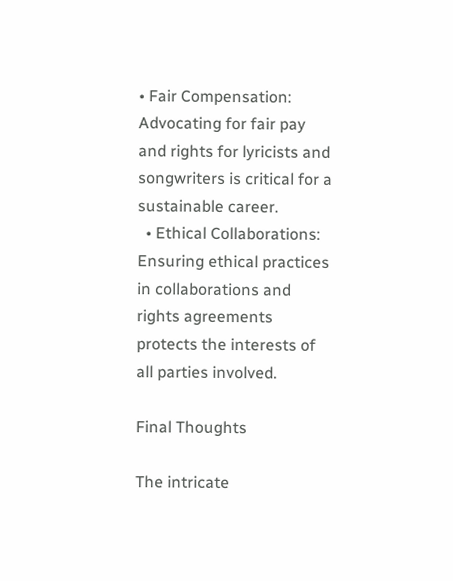• Fair Compensation: Advocating for fair pay and rights for lyricists and songwriters is critical for a sustainable career.
  • Ethical Collaborations: Ensuring ethical practices in collaborations and rights agreements protects the interests of all parties involved.

Final Thoughts

The intricate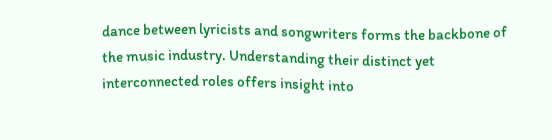dance between lyricists and songwriters forms the backbone of the music industry. Understanding their distinct yet interconnected roles offers insight into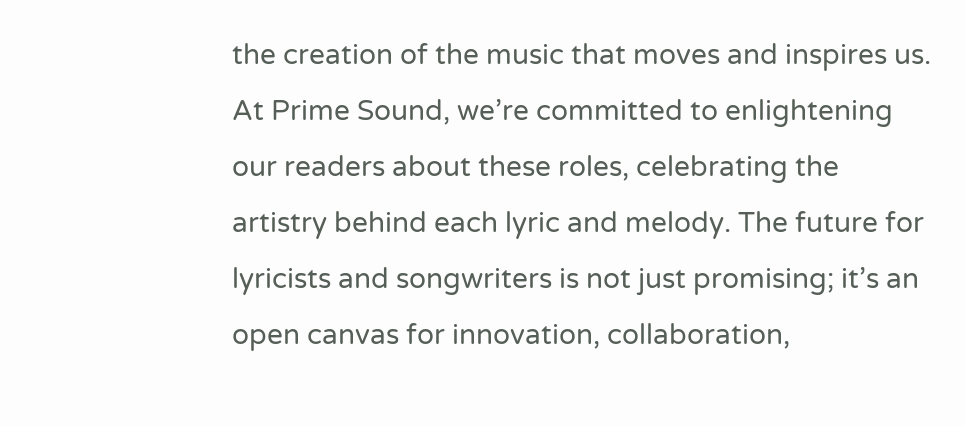the creation of the music that moves and inspires us. At Prime Sound, we’re committed to enlightening our readers about these roles, celebrating the artistry behind each lyric and melody. The future for lyricists and songwriters is not just promising; it’s an open canvas for innovation, collaboration,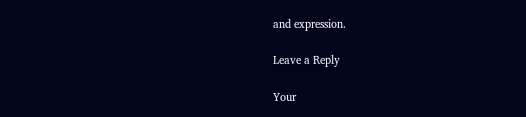and expression.

Leave a Reply

Your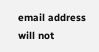email address will not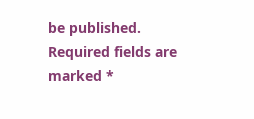be published. Required fields are marked *